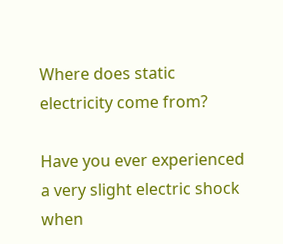Where does static electricity come from?

Have you ever experienced a very slight electric shock when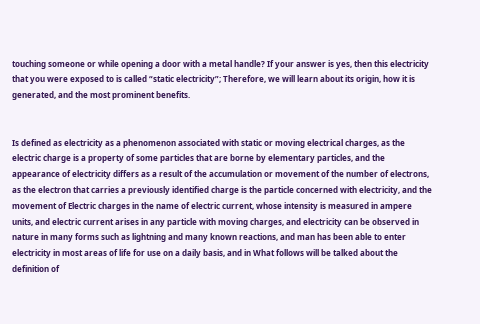touching someone or while opening a door with a metal handle? If your answer is yes, then this electricity that you were exposed to is called “static electricity”; Therefore, we will learn about its origin, how it is generated, and the most prominent benefits.


Is defined as electricity as a phenomenon associated with static or moving electrical charges, as the electric charge is a property of some particles that are borne by elementary particles, and the appearance of electricity differs as a result of the accumulation or movement of the number of electrons, as the electron that carries a previously identified charge is the particle concerned with electricity, and the movement of Electric charges in the name of electric current, whose intensity is measured in ampere units, and electric current arises in any particle with moving charges, and electricity can be observed in nature in many forms such as lightning and many known reactions, and man has been able to enter electricity in most areas of life for use on a daily basis, and in What follows will be talked about the definition of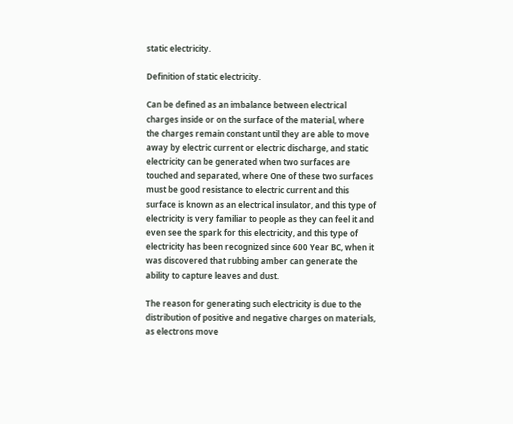static electricity.

Definition of static electricity.

Can be defined as an imbalance between electrical charges inside or on the surface of the material, where the charges remain constant until they are able to move away by electric current or electric discharge, and static electricity can be generated when two surfaces are touched and separated, where One of these two surfaces must be good resistance to electric current and this surface is known as an electrical insulator, and this type of electricity is very familiar to people as they can feel it and even see the spark for this electricity, and this type of electricity has been recognized since 600 Year BC, when it was discovered that rubbing amber can generate the ability to capture leaves and dust.

The reason for generating such electricity is due to the distribution of positive and negative charges on materials, as electrons move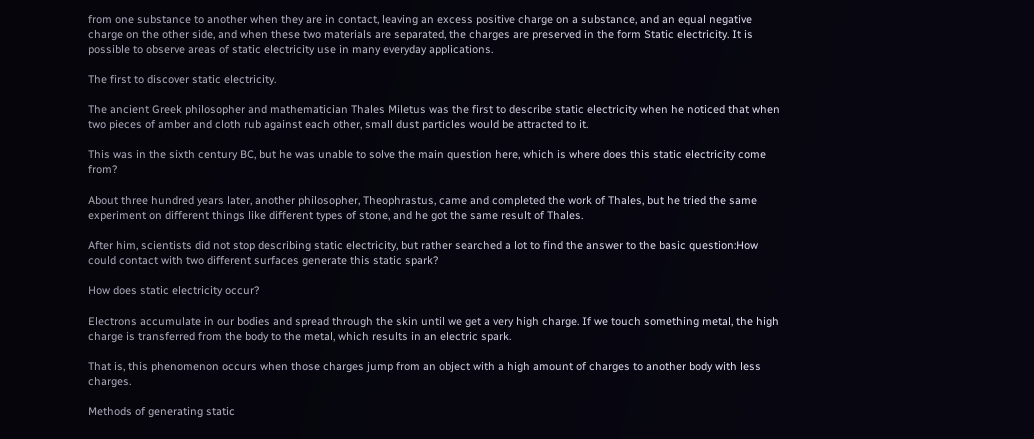from one substance to another when they are in contact, leaving an excess positive charge on a substance, and an equal negative charge on the other side, and when these two materials are separated, the charges are preserved in the form Static electricity. It is possible to observe areas of static electricity use in many everyday applications.

The first to discover static electricity.

The ancient Greek philosopher and mathematician Thales Miletus was the first to describe static electricity when he noticed that when two pieces of amber and cloth rub against each other, small dust particles would be attracted to it.

This was in the sixth century BC, but he was unable to solve the main question here, which is where does this static electricity come from?

About three hundred years later, another philosopher, Theophrastus, came and completed the work of Thales, but he tried the same experiment on different things like different types of stone, and he got the same result of Thales.

After him, scientists did not stop describing static electricity, but rather searched a lot to find the answer to the basic question:How could contact with two different surfaces generate this static spark?

How does static electricity occur?

Electrons accumulate in our bodies and spread through the skin until we get a very high charge. If we touch something metal, the high charge is transferred from the body to the metal, which results in an electric spark.

That is, this phenomenon occurs when those charges jump from an object with a high amount of charges to another body with less charges.

Methods of generating static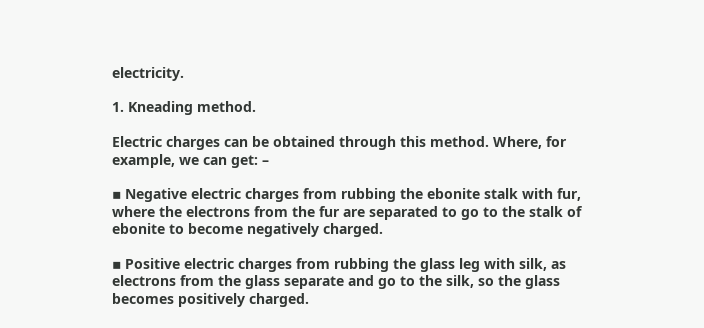electricity.

1. Kneading method.

Electric charges can be obtained through this method. Where, for example, we can get: –

▪ Negative electric charges from rubbing the ebonite stalk with fur, where the electrons from the fur are separated to go to the stalk of ebonite to become negatively charged.

▪ Positive electric charges from rubbing the glass leg with silk, as electrons from the glass separate and go to the silk, so the glass becomes positively charged.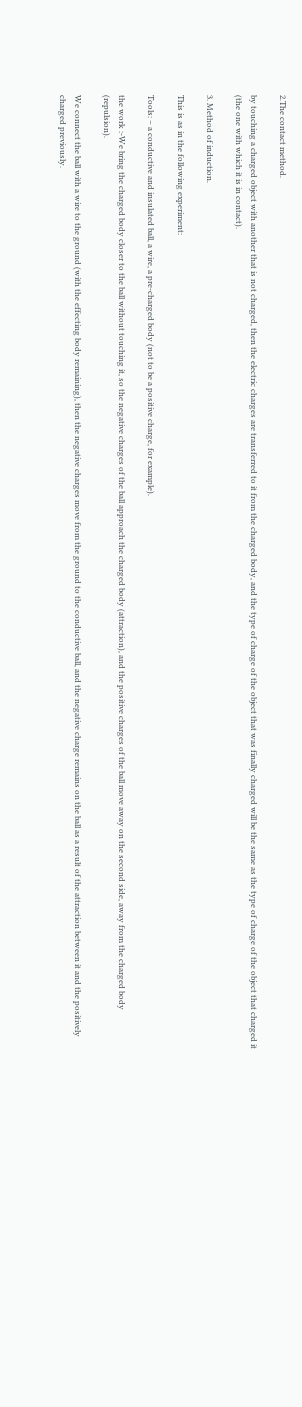2.The contact method.

by touching a charged object with another that is not charged, then the electric charges are transferred to it from the charged body, and the type of charge of the object that was finally charged will be the same as the type of charge of the object that charged it (the one with which it is in contact).

3. Method of induction.

This is as in the following experiment:

Tools: – a conductive and insulated ball, a wire, a pre-charged body (not to be a positive charge, for example).

the work :-We bring the charged body closer to the ball without touching it, so the negative charges of the ball approach the charged body (attraction), and the positive charges of the ball move away on the second side, away from the charged body (repulsion).

We connect the ball with a wire to the ground (with the effecting body remaining), then the negative charges move from the ground to the conductive ball, and the negative charge remains on the ball as a result of the attraction between it and the positively charged previously.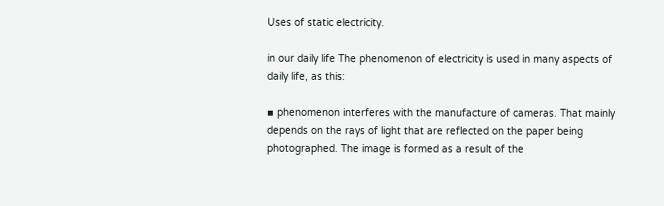Uses of static electricity.

in our daily life The phenomenon of electricity is used in many aspects of daily life, as this:

▪ phenomenon interferes with the manufacture of cameras. That mainly depends on the rays of light that are reflected on the paper being photographed. The image is formed as a result of the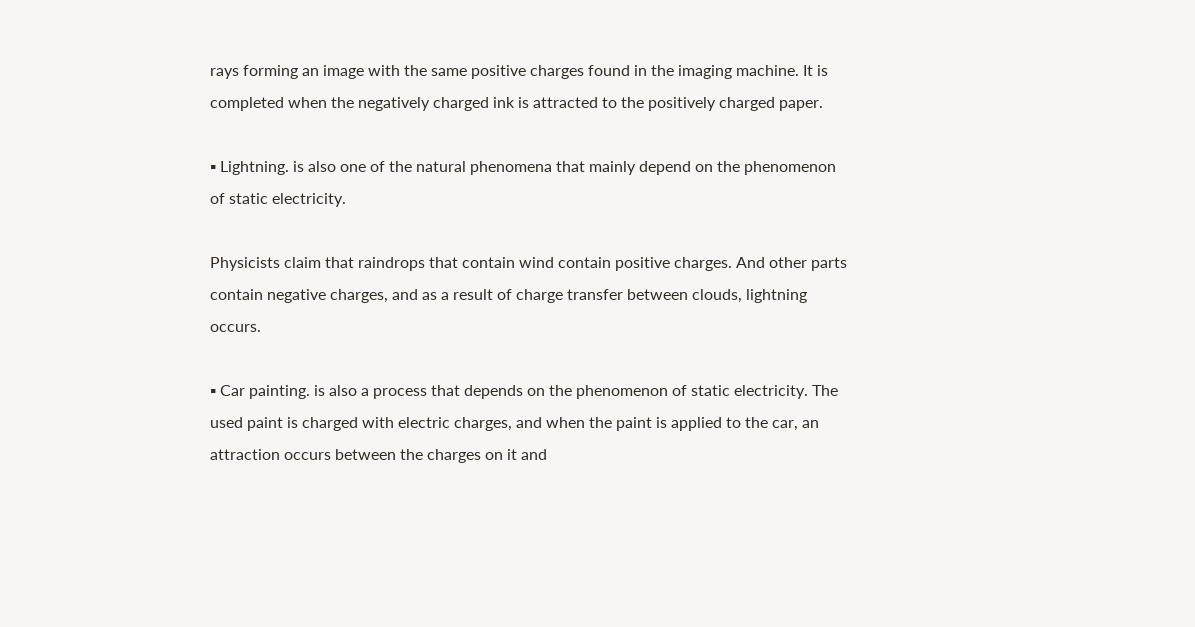rays forming an image with the same positive charges found in the imaging machine. It is completed when the negatively charged ink is attracted to the positively charged paper.

▪ Lightning. is also one of the natural phenomena that mainly depend on the phenomenon of static electricity.

Physicists claim that raindrops that contain wind contain positive charges. And other parts contain negative charges, and as a result of charge transfer between clouds, lightning occurs.

▪ Car painting. is also a process that depends on the phenomenon of static electricity. The used paint is charged with electric charges, and when the paint is applied to the car, an attraction occurs between the charges on it and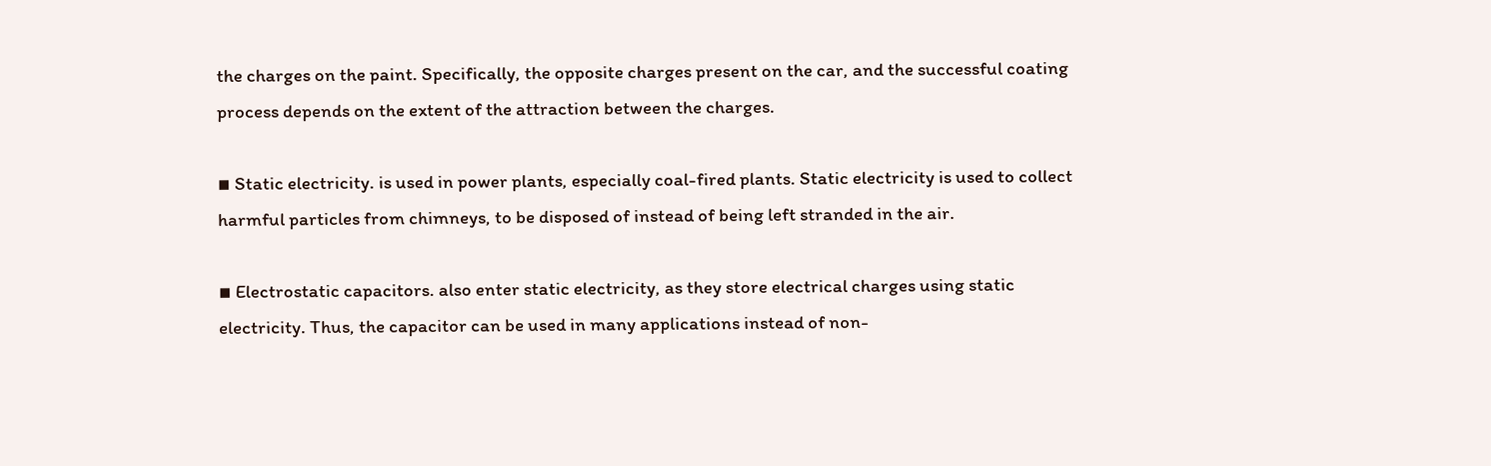the charges on the paint. Specifically, the opposite charges present on the car, and the successful coating process depends on the extent of the attraction between the charges.

▪ Static electricity. is used in power plants, especially coal-fired plants. Static electricity is used to collect harmful particles from chimneys, to be disposed of instead of being left stranded in the air.

▪ Electrostatic capacitors. also enter static electricity, as they store electrical charges using static electricity. Thus, the capacitor can be used in many applications instead of non-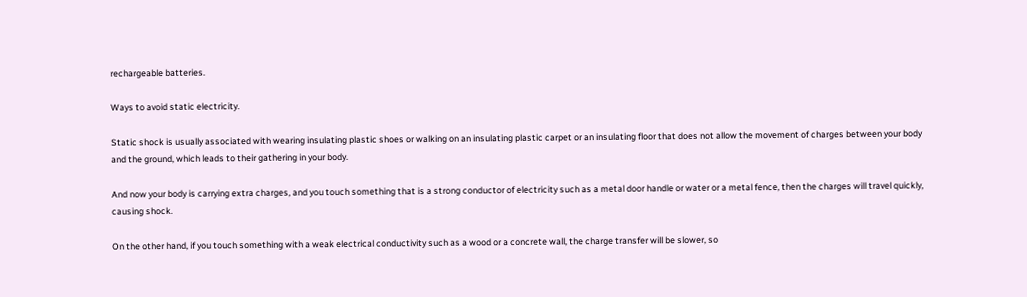rechargeable batteries.

Ways to avoid static electricity.

Static shock is usually associated with wearing insulating plastic shoes or walking on an insulating plastic carpet or an insulating floor that does not allow the movement of charges between your body and the ground, which leads to their gathering in your body.

And now your body is carrying extra charges, and you touch something that is a strong conductor of electricity such as a metal door handle or water or a metal fence, then the charges will travel quickly, causing shock.

On the other hand, if you touch something with a weak electrical conductivity such as a wood or a concrete wall, the charge transfer will be slower, so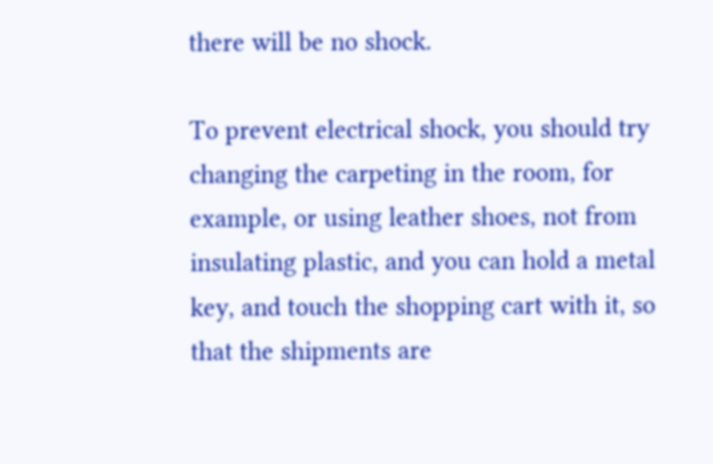there will be no shock.

To prevent electrical shock, you should try changing the carpeting in the room, for example, or using leather shoes, not from insulating plastic, and you can hold a metal key, and touch the shopping cart with it, so that the shipments are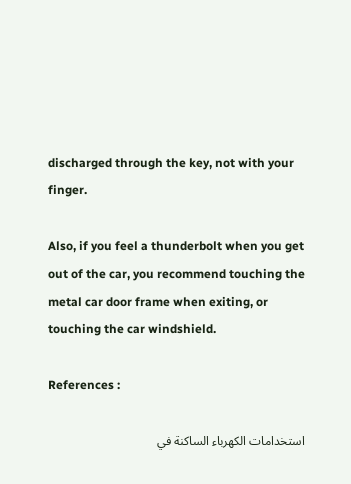discharged through the key, not with your finger.

Also, if you feel a thunderbolt when you get out of the car, you recommend touching the metal car door frame when exiting, or touching the car windshield.

References :

استخدامات الكهرباء الساكنة في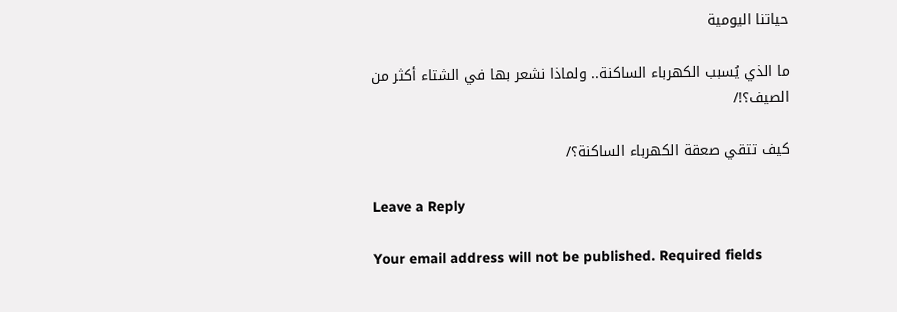حياتنا اليومية

ما الذي يُسبب الكهرباء الساكنة.. ولماذا نشعر بها في الشتاء أكثر من الصيف؟!/

كيف تتقي صعقة الكهرباء الساكنة؟/

Leave a Reply

Your email address will not be published. Required fields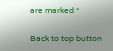are marked *

Back to top button